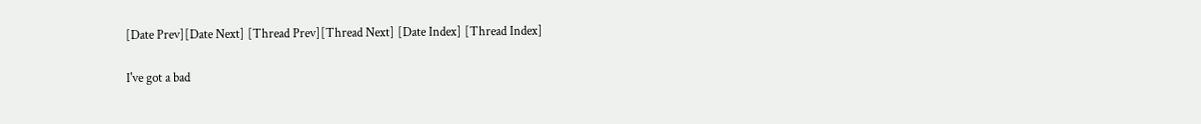[Date Prev][Date Next] [Thread Prev][Thread Next] [Date Index] [Thread Index]

I've got a bad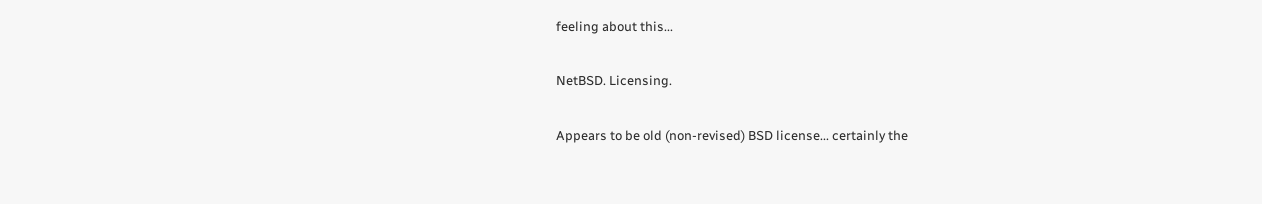feeling about this...

NetBSD. Licensing.

Appears to be old (non-revised) BSD license... certainly the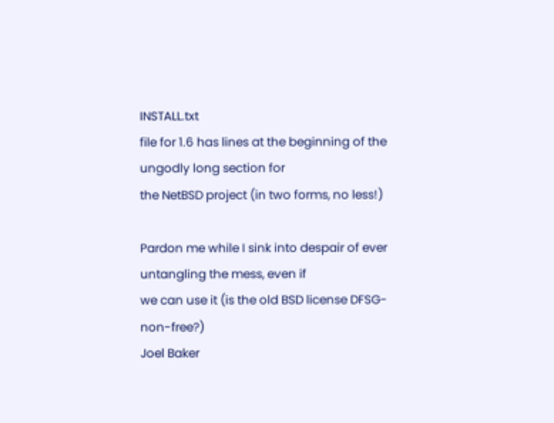INSTALL.txt
file for 1.6 has lines at the beginning of the ungodly long section for
the NetBSD project (in two forms, no less!)

Pardon me while I sink into despair of ever untangling the mess, even if
we can use it (is the old BSD license DFSG-non-free?)
Joel Baker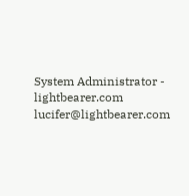System Administrator - lightbearer.com
lucifer@lightbearer.com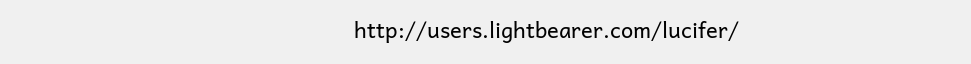http://users.lightbearer.com/lucifer/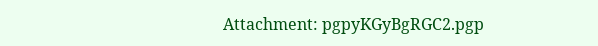Attachment: pgpyKGyBgRGC2.pgp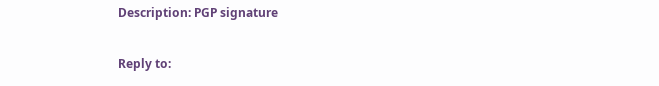Description: PGP signature

Reply to: